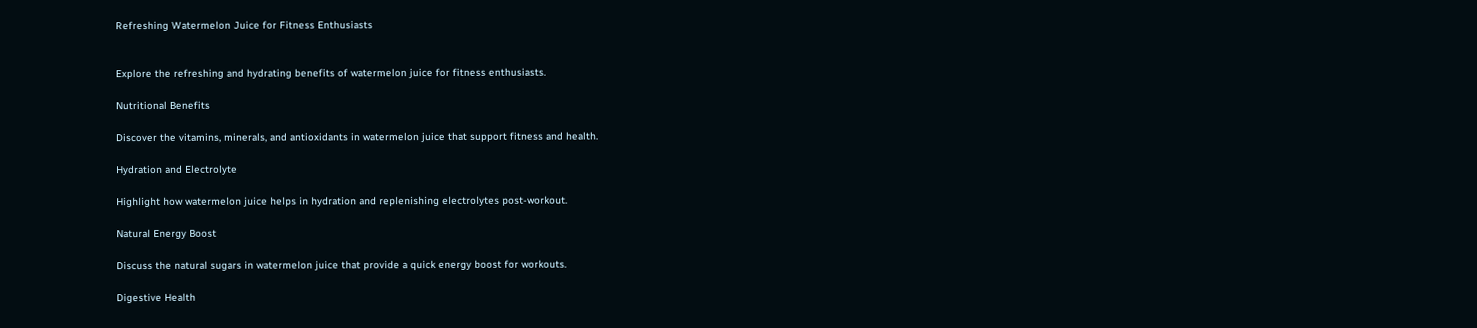Refreshing Watermelon Juice for Fitness Enthusiasts


Explore the refreshing and hydrating benefits of watermelon juice for fitness enthusiasts.

Nutritional Benefits

Discover the vitamins, minerals, and antioxidants in watermelon juice that support fitness and health.

Hydration and Electrolyte

Highlight how watermelon juice helps in hydration and replenishing electrolytes post-workout.

Natural Energy Boost

Discuss the natural sugars in watermelon juice that provide a quick energy boost for workouts.

Digestive Health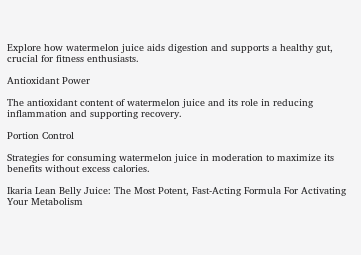Explore how watermelon juice aids digestion and supports a healthy gut, crucial for fitness enthusiasts.

Antioxidant Power

The antioxidant content of watermelon juice and its role in reducing inflammation and supporting recovery.

Portion Control

Strategies for consuming watermelon juice in moderation to maximize its benefits without excess calories.

Ikaria Lean Belly Juice: The Most Potent, Fast-Acting Formula For Activating Your Metabolism